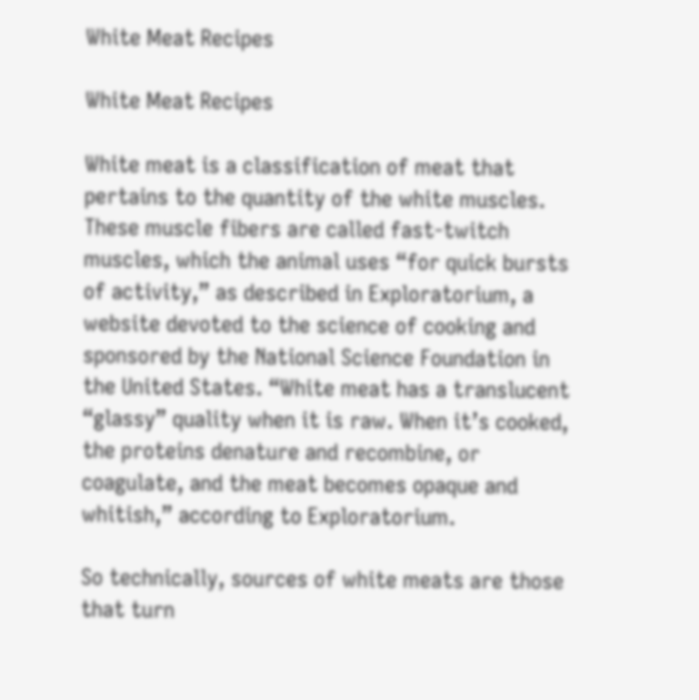White Meat Recipes

White Meat Recipes

White meat is a classification of meat that pertains to the quantity of the white muscles. These muscle fibers are called fast-twitch muscles, which the animal uses “for quick bursts of activity,” as described in Exploratorium, a website devoted to the science of cooking and sponsored by the National Science Foundation in the United States. “White meat has a translucent “glassy” quality when it is raw. When it’s cooked, the proteins denature and recombine, or coagulate, and the meat becomes opaque and whitish,” according to Exploratorium.

So technically, sources of white meats are those that turn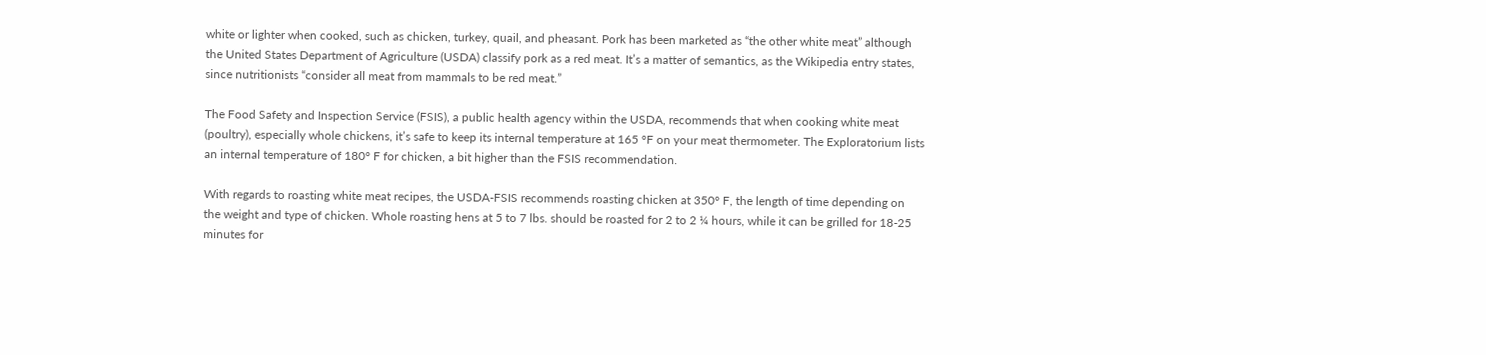white or lighter when cooked, such as chicken, turkey, quail, and pheasant. Pork has been marketed as “the other white meat” although the United States Department of Agriculture (USDA) classify pork as a red meat. It’s a matter of semantics, as the Wikipedia entry states, since nutritionists “consider all meat from mammals to be red meat.”

The Food Safety and Inspection Service (FSIS), a public health agency within the USDA, recommends that when cooking white meat (poultry), especially whole chickens, it’s safe to keep its internal temperature at 165 °F on your meat thermometer. The Exploratorium lists an internal temperature of 180° F for chicken, a bit higher than the FSIS recommendation.

With regards to roasting white meat recipes, the USDA-FSIS recommends roasting chicken at 350° F, the length of time depending on the weight and type of chicken. Whole roasting hens at 5 to 7 lbs. should be roasted for 2 to 2 ¼ hours, while it can be grilled for 18-25 minutes for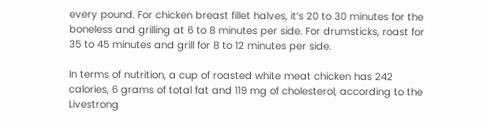every pound. For chicken breast fillet halves, it’s 20 to 30 minutes for the boneless and grilling at 6 to 8 minutes per side. For drumsticks, roast for 35 to 45 minutes and grill for 8 to 12 minutes per side.

In terms of nutrition, a cup of roasted white meat chicken has 242 calories, 6 grams of total fat and 119 mg of cholesterol, according to the Livestrong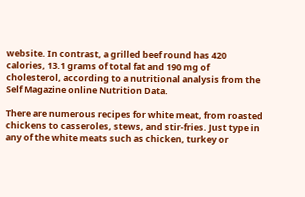website. In contrast, a grilled beef round has 420 calories, 13.1 grams of total fat and 190 mg of cholesterol, according to a nutritional analysis from the Self Magazine online Nutrition Data.

There are numerous recipes for white meat, from roasted chickens to casseroles, stews, and stir-fries. Just type in any of the white meats such as chicken, turkey or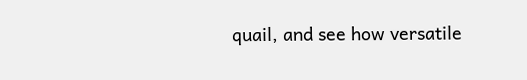quail, and see how versatile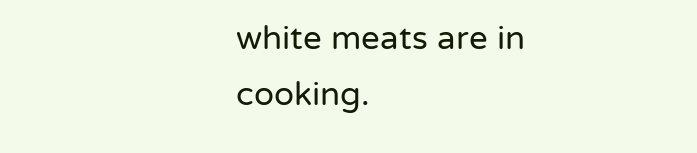white meats are in cooking.